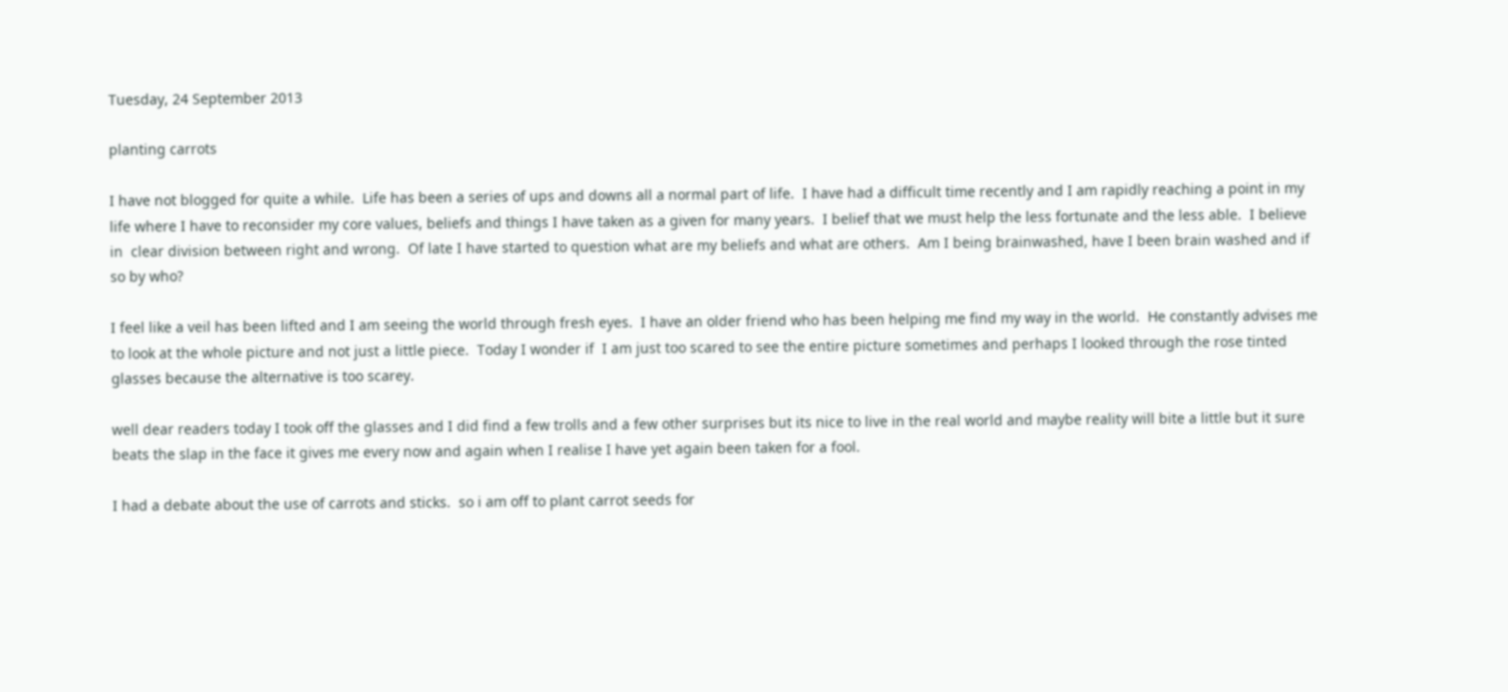Tuesday, 24 September 2013

planting carrots

I have not blogged for quite a while.  Life has been a series of ups and downs all a normal part of life.  I have had a difficult time recently and I am rapidly reaching a point in my life where I have to reconsider my core values, beliefs and things I have taken as a given for many years.  I belief that we must help the less fortunate and the less able.  I believe in  clear division between right and wrong.  Of late I have started to question what are my beliefs and what are others.  Am I being brainwashed, have I been brain washed and if so by who?

I feel like a veil has been lifted and I am seeing the world through fresh eyes.  I have an older friend who has been helping me find my way in the world.  He constantly advises me to look at the whole picture and not just a little piece.  Today I wonder if  I am just too scared to see the entire picture sometimes and perhaps I looked through the rose tinted glasses because the alternative is too scarey.

well dear readers today I took off the glasses and I did find a few trolls and a few other surprises but its nice to live in the real world and maybe reality will bite a little but it sure beats the slap in the face it gives me every now and again when I realise I have yet again been taken for a fool.

I had a debate about the use of carrots and sticks.  so i am off to plant carrot seeds for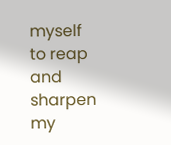myself to reap and sharpen my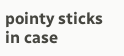pointy sticks in case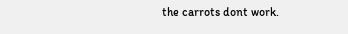the carrots dont work.